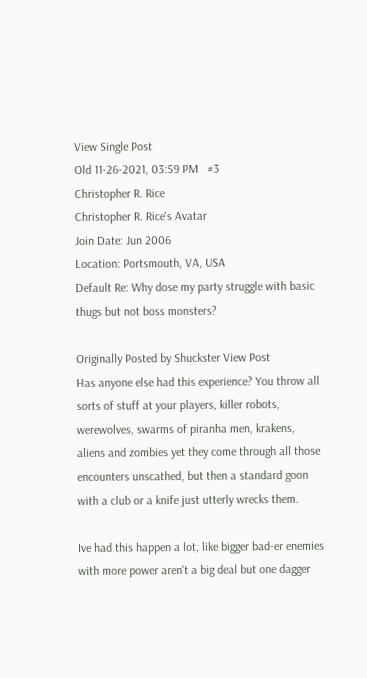View Single Post
Old 11-26-2021, 03:59 PM   #3
Christopher R. Rice
Christopher R. Rice's Avatar
Join Date: Jun 2006
Location: Portsmouth, VA, USA
Default Re: Why dose my party struggle with basic thugs but not boss monsters?

Originally Posted by Shuckster View Post
Has anyone else had this experience? You throw all sorts of stuff at your players, killer robots, werewolves, swarms of piranha men, krakens, aliens and zombies yet they come through all those encounters unscathed, but then a standard goon with a club or a knife just utterly wrecks them.

Ive had this happen a lot, like bigger bad-er enemies with more power aren't a big deal but one dagger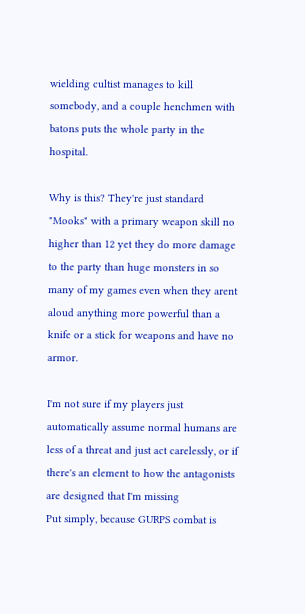wielding cultist manages to kill somebody, and a couple henchmen with batons puts the whole party in the hospital.

Why is this? They're just standard "Mooks" with a primary weapon skill no higher than 12 yet they do more damage to the party than huge monsters in so many of my games even when they arent aloud anything more powerful than a knife or a stick for weapons and have no armor.

I'm not sure if my players just automatically assume normal humans are less of a threat and just act carelessly, or if there's an element to how the antagonists are designed that I'm missing
Put simply, because GURPS combat is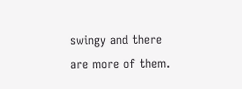swingy and there are more of them.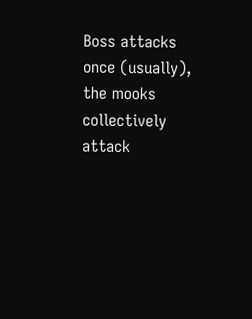Boss attacks once (usually), the mooks collectively attack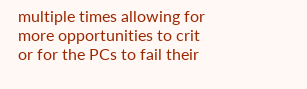multiple times allowing for more opportunities to crit or for the PCs to fail their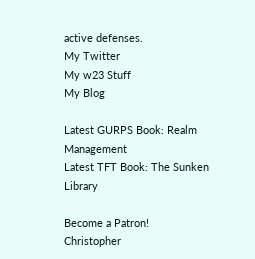active defenses.
My Twitter
My w23 Stuff
My Blog

Latest GURPS Book: Realm Management
Latest TFT Book: The Sunken Library

Become a Patron!
Christopher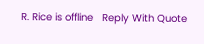R. Rice is offline   Reply With Quote